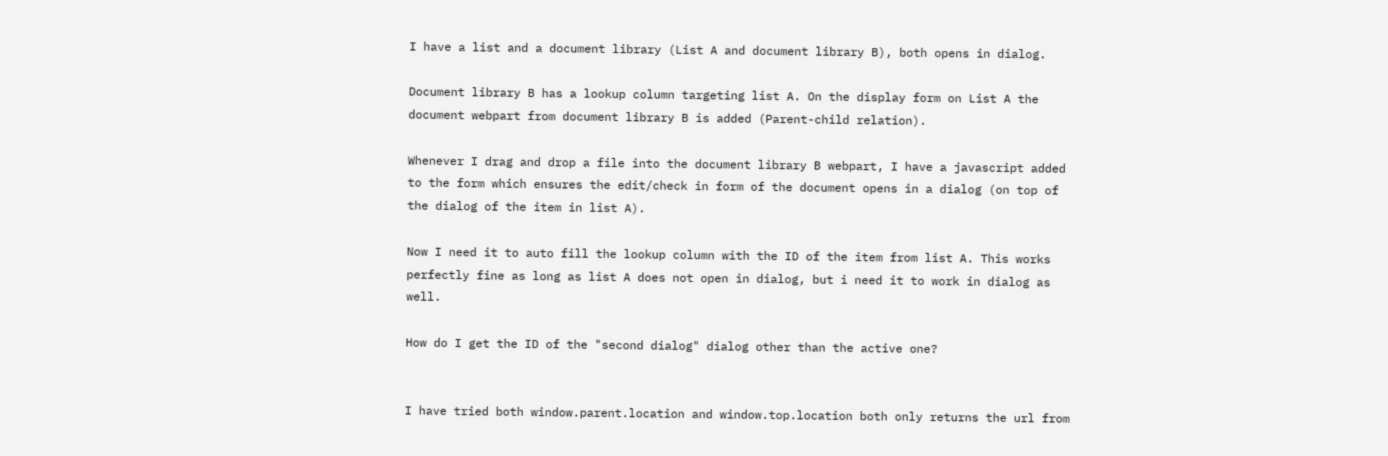I have a list and a document library (List A and document library B), both opens in dialog.

Document library B has a lookup column targeting list A. On the display form on List A the document webpart from document library B is added (Parent-child relation).

Whenever I drag and drop a file into the document library B webpart, I have a javascript added to the form which ensures the edit/check in form of the document opens in a dialog (on top of the dialog of the item in list A).

Now I need it to auto fill the lookup column with the ID of the item from list A. This works perfectly fine as long as list A does not open in dialog, but i need it to work in dialog as well.

How do I get the ID of the "second dialog" dialog other than the active one?


I have tried both window.parent.location and window.top.location both only returns the url from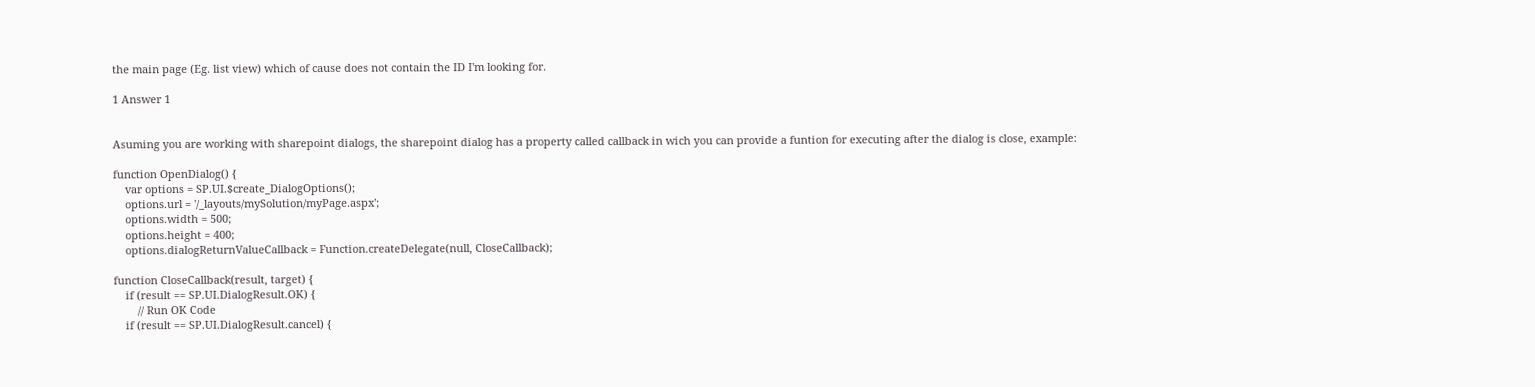the main page (Eg. list view) which of cause does not contain the ID I'm looking for.

1 Answer 1


Asuming you are working with sharepoint dialogs, the sharepoint dialog has a property called callback in wich you can provide a funtion for executing after the dialog is close, example:

function OpenDialog() {
    var options = SP.UI.$create_DialogOptions();
    options.url = '/_layouts/mySolution/myPage.aspx';
    options.width = 500;
    options.height = 400;
    options.dialogReturnValueCallback = Function.createDelegate(null, CloseCallback);

function CloseCallback(result, target) {
    if (result == SP.UI.DialogResult.OK) {
        // Run OK Code
    if (result == SP.UI.DialogResult.cancel) {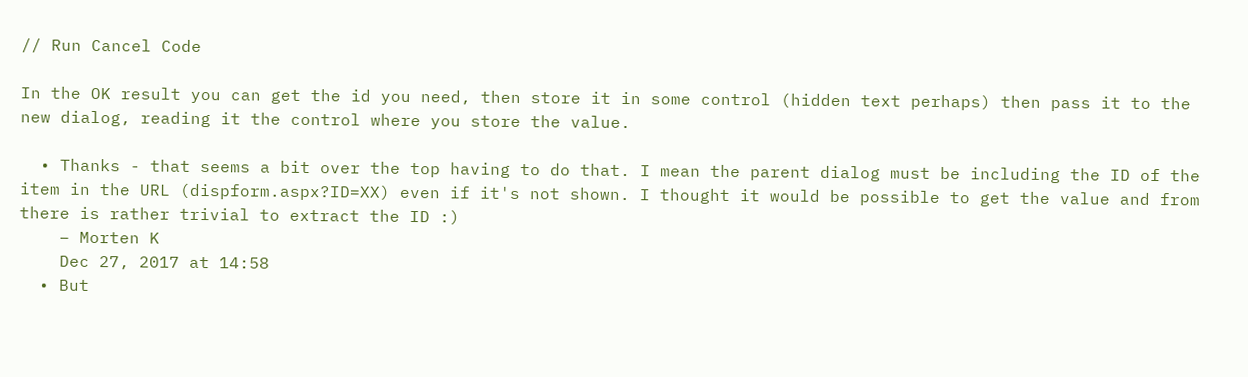// Run Cancel Code

In the OK result you can get the id you need, then store it in some control (hidden text perhaps) then pass it to the new dialog, reading it the control where you store the value.

  • Thanks - that seems a bit over the top having to do that. I mean the parent dialog must be including the ID of the item in the URL (dispform.aspx?ID=XX) even if it's not shown. I thought it would be possible to get the value and from there is rather trivial to extract the ID :)
    – Morten K
    Dec 27, 2017 at 14:58
  • But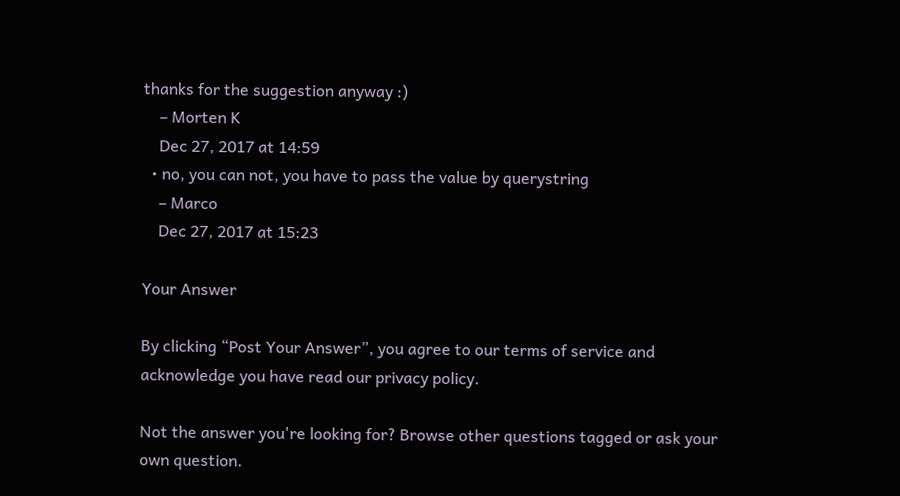thanks for the suggestion anyway :)
    – Morten K
    Dec 27, 2017 at 14:59
  • no, you can not, you have to pass the value by querystring
    – Marco
    Dec 27, 2017 at 15:23

Your Answer

By clicking “Post Your Answer”, you agree to our terms of service and acknowledge you have read our privacy policy.

Not the answer you're looking for? Browse other questions tagged or ask your own question.